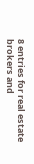8 entries for real estate brokers and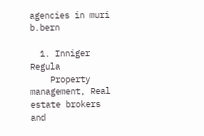agencies in muri b.bern

  1. Inniger Regula
    Property management, Real estate brokers and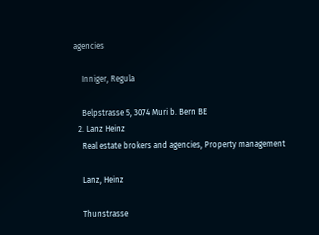agencies

    Inniger, Regula

    Belpstrasse 5, 3074 Muri b. Bern BE
  2. Lanz Heinz
    Real estate brokers and agencies, Property management

    Lanz, Heinz

    Thunstrasse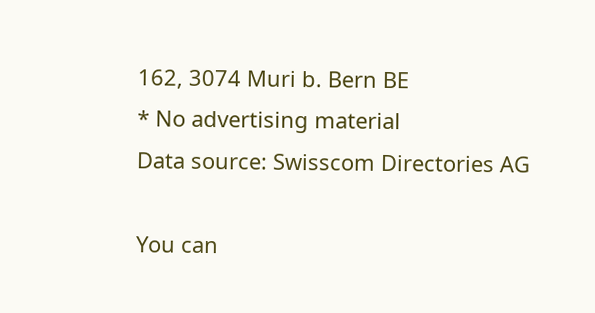162, 3074 Muri b. Bern BE
* No advertising material
Data source: Swisscom Directories AG

You can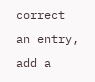correct an entry, add a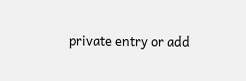private entry or add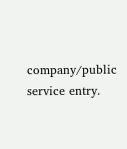company/public service entry.